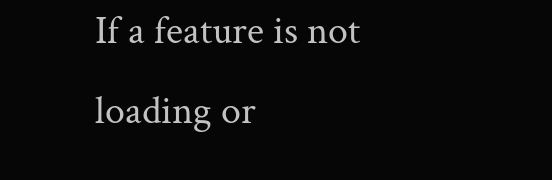If a feature is not loading or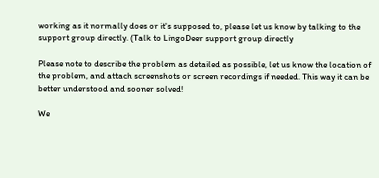working as it normally does or it's supposed to, please let us know by talking to the support group directly. (Talk to LingoDeer support group directly

Please note to describe the problem as detailed as possible, let us know the location of the problem, and attach screenshots or screen recordings if needed. This way it can be better understood and sooner solved!

We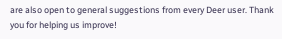are also open to general suggestions from every Deer user. Thank you for helping us improve!